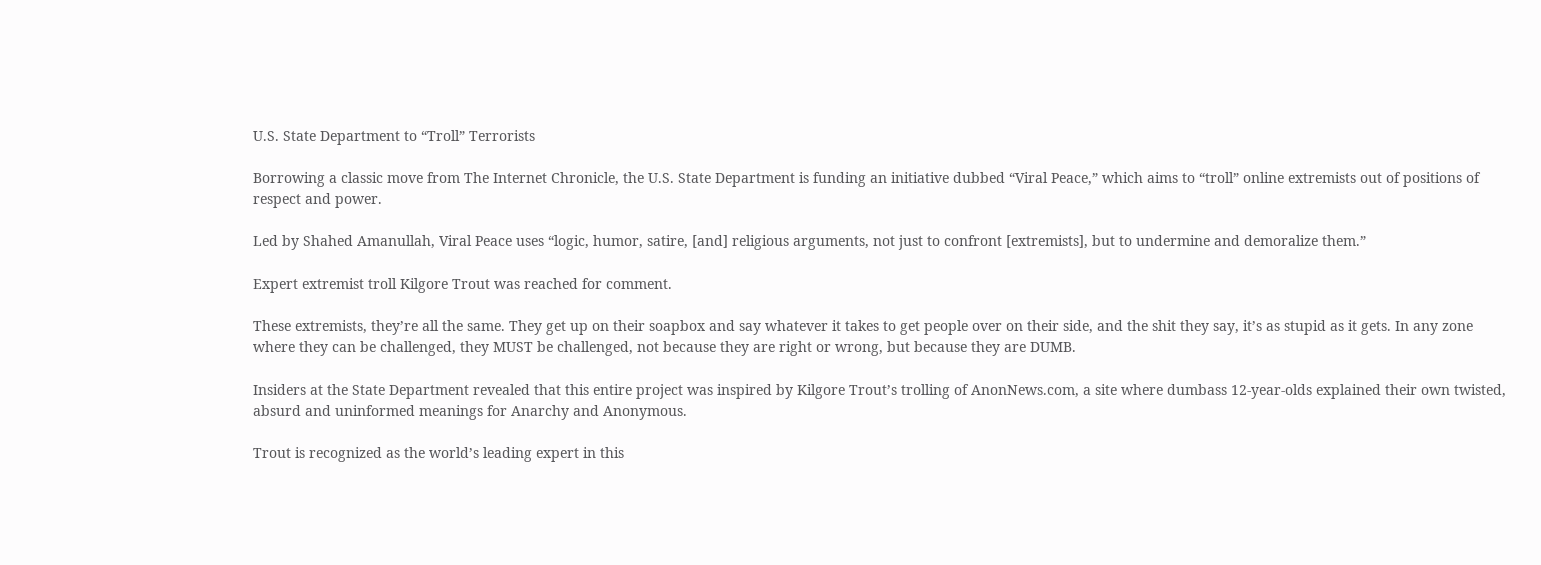U.S. State Department to “Troll” Terrorists

Borrowing a classic move from The Internet Chronicle, the U.S. State Department is funding an initiative dubbed “Viral Peace,” which aims to “troll” online extremists out of positions of respect and power.

Led by Shahed Amanullah, Viral Peace uses “logic, humor, satire, [and] religious arguments, not just to confront [extremists], but to undermine and demoralize them.”

Expert extremist troll Kilgore Trout was reached for comment.

These extremists, they’re all the same. They get up on their soapbox and say whatever it takes to get people over on their side, and the shit they say, it’s as stupid as it gets. In any zone where they can be challenged, they MUST be challenged, not because they are right or wrong, but because they are DUMB.

Insiders at the State Department revealed that this entire project was inspired by Kilgore Trout’s trolling of AnonNews.com, a site where dumbass 12-year-olds explained their own twisted, absurd and uninformed meanings for Anarchy and Anonymous.

Trout is recognized as the world’s leading expert in this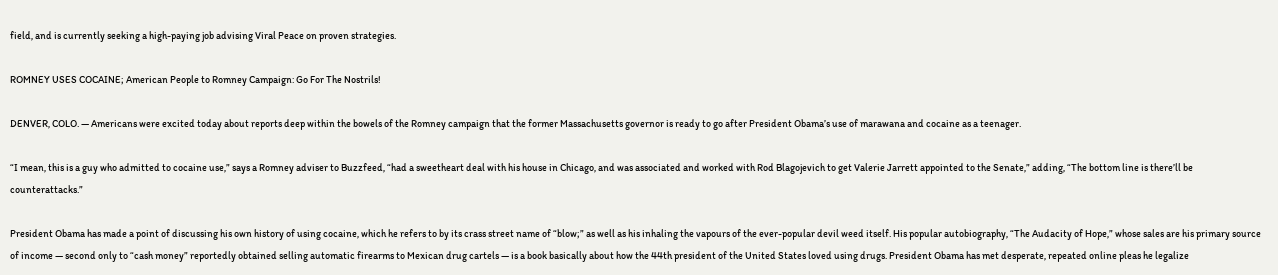field, and is currently seeking a high-paying job advising Viral Peace on proven strategies.

ROMNEY USES COCAINE; American People to Romney Campaign: Go For The Nostrils!

DENVER, COLO. — Americans were excited today about reports deep within the bowels of the Romney campaign that the former Massachusetts governor is ready to go after President Obama’s use of marawana and cocaine as a teenager.

“I mean, this is a guy who admitted to cocaine use,” says a Romney adviser to Buzzfeed, “had a sweetheart deal with his house in Chicago, and was associated and worked with Rod Blagojevich to get Valerie Jarrett appointed to the Senate,” adding, “The bottom line is there’ll be counterattacks.”

President Obama has made a point of discussing his own history of using cocaine, which he refers to by its crass street name of “blow;” as well as his inhaling the vapours of the ever-popular devil weed itself. His popular autobiography, “The Audacity of Hope,” whose sales are his primary source of income — second only to “cash money” reportedly obtained selling automatic firearms to Mexican drug cartels — is a book basically about how the 44th president of the United States loved using drugs. President Obama has met desperate, repeated online pleas he legalize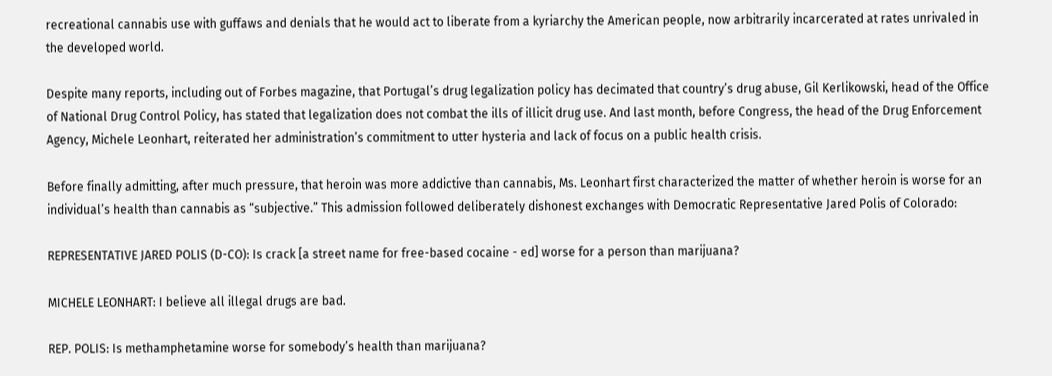recreational cannabis use with guffaws and denials that he would act to liberate from a kyriarchy the American people, now arbitrarily incarcerated at rates unrivaled in the developed world.

Despite many reports, including out of Forbes magazine, that Portugal’s drug legalization policy has decimated that country’s drug abuse, Gil Kerlikowski, head of the Office of National Drug Control Policy, has stated that legalization does not combat the ills of illicit drug use. And last month, before Congress, the head of the Drug Enforcement Agency, Michele Leonhart, reiterated her administration’s commitment to utter hysteria and lack of focus on a public health crisis.

Before finally admitting, after much pressure, that heroin was more addictive than cannabis, Ms. Leonhart first characterized the matter of whether heroin is worse for an individual’s health than cannabis as “subjective.” This admission followed deliberately dishonest exchanges with Democratic Representative Jared Polis of Colorado:

REPRESENTATIVE JARED POLIS (D-CO): Is crack [a street name for free-based cocaine - ed] worse for a person than marijuana?

MICHELE LEONHART: I believe all illegal drugs are bad.

REP. POLIS: Is methamphetamine worse for somebody’s health than marijuana?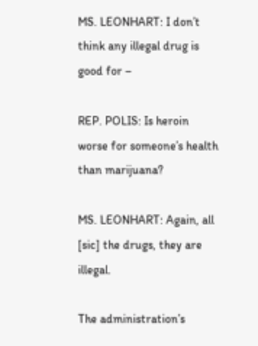MS. LEONHART: I don’t think any illegal drug is good for –

REP. POLIS: Is heroin worse for someone’s health than marijuana?

MS. LEONHART: Again, all [sic] the drugs, they are illegal.

The administration’s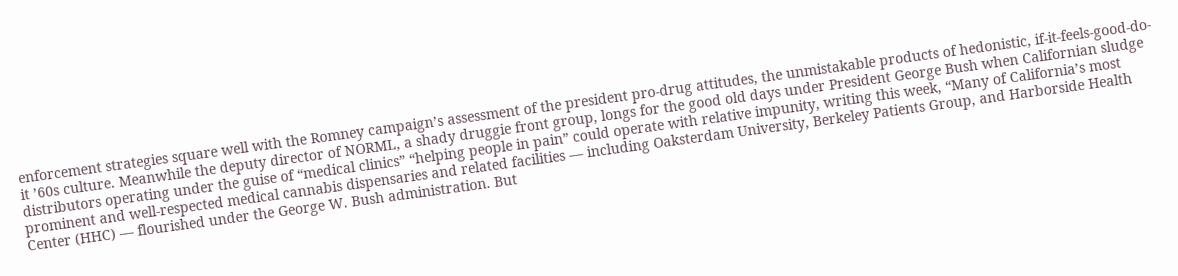enforcement strategies square well with the Romney campaign’s assessment of the president pro-drug attitudes, the unmistakable products of hedonistic, if-it-feels-good-do-it ’60s culture. Meanwhile the deputy director of NORML, a shady druggie front group, longs for the good old days under President George Bush when Californian sludge distributors operating under the guise of “medical clinics” “helping people in pain” could operate with relative impunity, writing this week, “Many of California’s most prominent and well-respected medical cannabis dispensaries and related facilities — including Oaksterdam University, Berkeley Patients Group, and Harborside Health Center (HHC) — flourished under the George W. Bush administration. But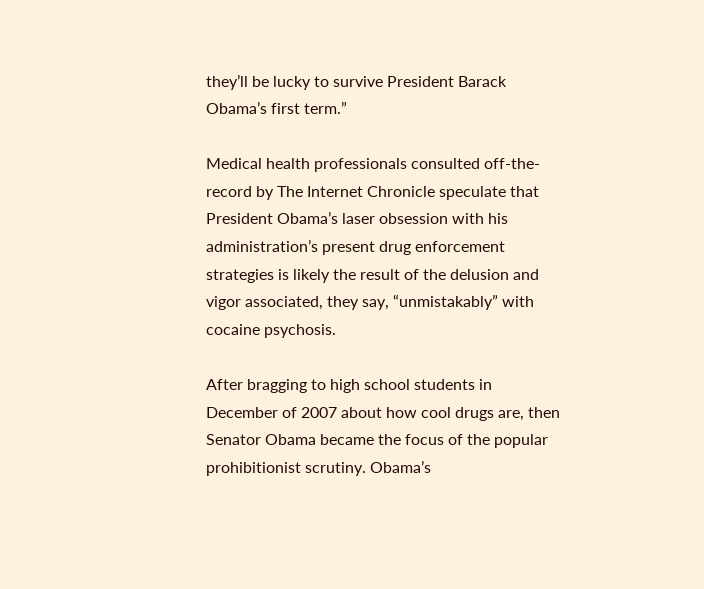they’ll be lucky to survive President Barack Obama’s first term.”

Medical health professionals consulted off-the-record by The Internet Chronicle speculate that President Obama’s laser obsession with his administration’s present drug enforcement strategies is likely the result of the delusion and vigor associated, they say, “unmistakably” with cocaine psychosis.

After bragging to high school students in December of 2007 about how cool drugs are, then Senator Obama became the focus of the popular prohibitionist scrutiny. Obama’s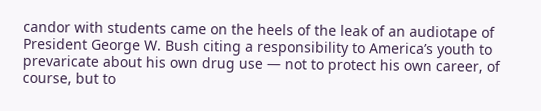candor with students came on the heels of the leak of an audiotape of President George W. Bush citing a responsibility to America’s youth to prevaricate about his own drug use — not to protect his own career, of course, but to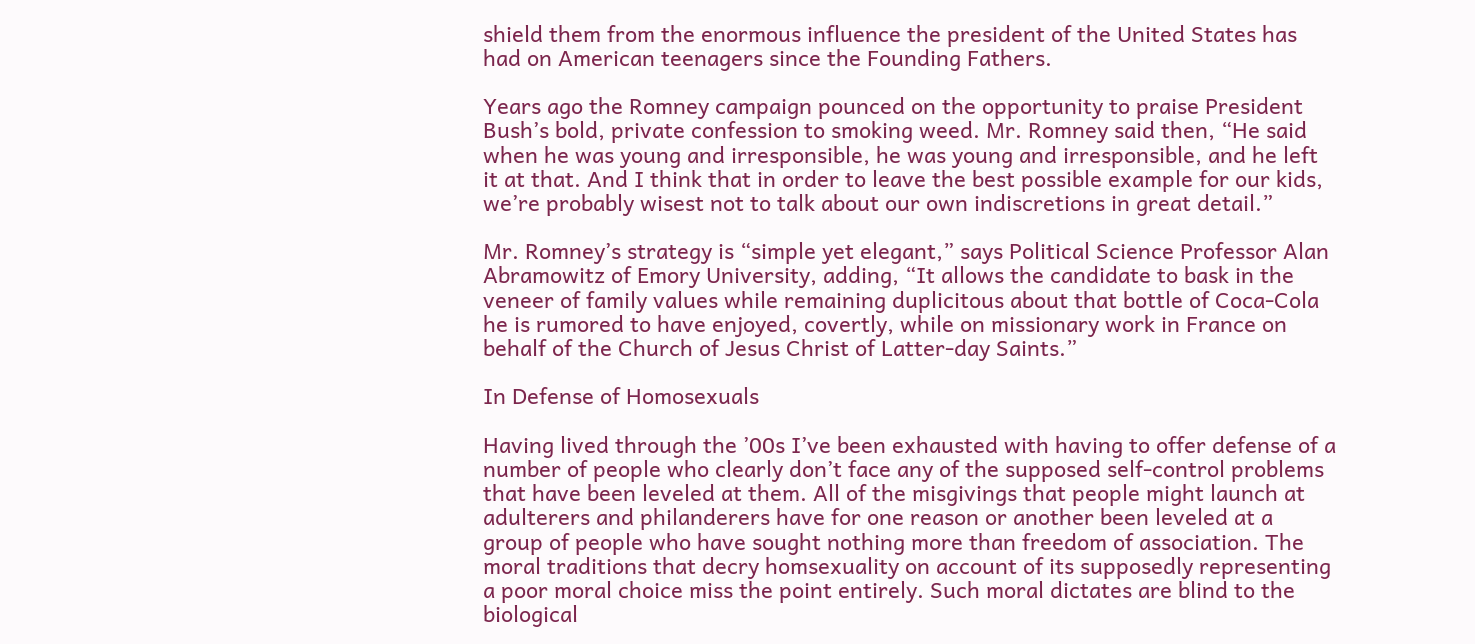shield them from the enormous influence the president of the United States has had on American teenagers since the Founding Fathers.

Years ago the Romney campaign pounced on the opportunity to praise President Bush’s bold, private confession to smoking weed. Mr. Romney said then, “He said when he was young and irresponsible, he was young and irresponsible, and he left it at that. And I think that in order to leave the best possible example for our kids, we’re probably wisest not to talk about our own indiscretions in great detail.”

Mr. Romney’s strategy is “simple yet elegant,” says Political Science Professor Alan Abramowitz of Emory University, adding, “It allows the candidate to bask in the veneer of family values while remaining duplicitous about that bottle of Coca-Cola he is rumored to have enjoyed, covertly, while on missionary work in France on behalf of the Church of Jesus Christ of Latter-day Saints.”

In Defense of Homosexuals

Having lived through the ’00s I’ve been exhausted with having to offer defense of a number of people who clearly don’t face any of the supposed self-control problems that have been leveled at them. All of the misgivings that people might launch at adulterers and philanderers have for one reason or another been leveled at a group of people who have sought nothing more than freedom of association. The moral traditions that decry homsexuality on account of its supposedly representing a poor moral choice miss the point entirely. Such moral dictates are blind to the biological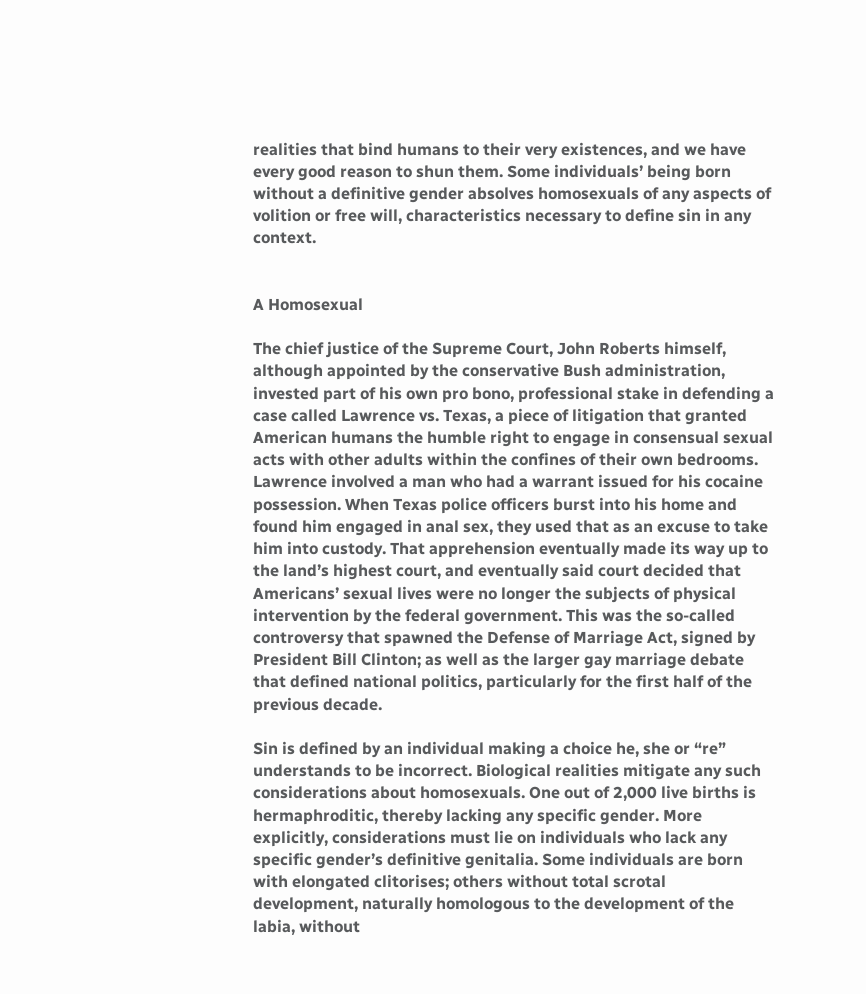realities that bind humans to their very existences, and we have every good reason to shun them. Some individuals’ being born without a definitive gender absolves homosexuals of any aspects of volition or free will, characteristics necessary to define sin in any context.


A Homosexual

The chief justice of the Supreme Court, John Roberts himself, although appointed by the conservative Bush administration, invested part of his own pro bono, professional stake in defending a case called Lawrence vs. Texas, a piece of litigation that granted American humans the humble right to engage in consensual sexual acts with other adults within the confines of their own bedrooms. Lawrence involved a man who had a warrant issued for his cocaine possession. When Texas police officers burst into his home and found him engaged in anal sex, they used that as an excuse to take him into custody. That apprehension eventually made its way up to the land’s highest court, and eventually said court decided that Americans’ sexual lives were no longer the subjects of physical intervention by the federal government. This was the so-called controversy that spawned the Defense of Marriage Act, signed by President Bill Clinton; as well as the larger gay marriage debate that defined national politics, particularly for the first half of the previous decade.

Sin is defined by an individual making a choice he, she or “re” understands to be incorrect. Biological realities mitigate any such considerations about homosexuals. One out of 2,000 live births is hermaphroditic, thereby lacking any specific gender. More explicitly, considerations must lie on individuals who lack any specific gender’s definitive genitalia. Some individuals are born with elongated clitorises; others without total scrotal development, naturally homologous to the development of the labia, without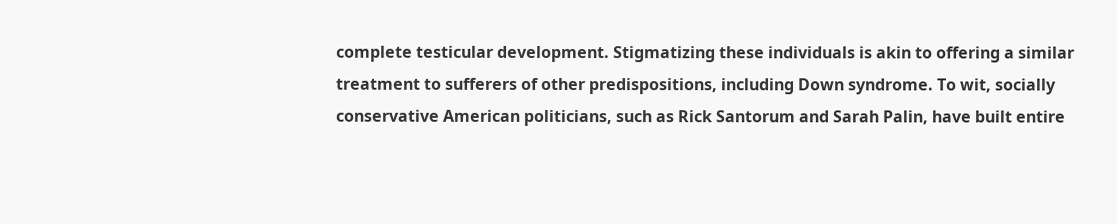complete testicular development. Stigmatizing these individuals is akin to offering a similar treatment to sufferers of other predispositions, including Down syndrome. To wit, socially conservative American politicians, such as Rick Santorum and Sarah Palin, have built entire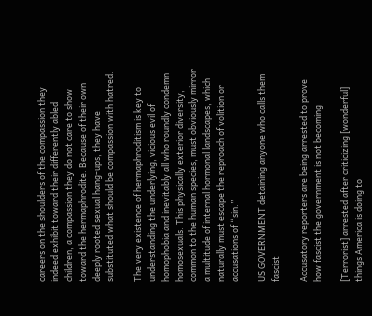careers on the shoulders of the compassion they indeed exhibit toward their differently abled children, a compassion they do not care to show toward the hermaphrodite. Because of their own deeply rooted sexual hang-ups, they have substituted what should be compassion with hatred.

The very existence of hermaphroditism is key to understanding the underlying, vicious evil of homophobia and inevitably all who roundly condemn homosexuals. This physically exterior diversity, common to the human species, must obviously mirror a multitude of internal hormonal landscapes, which naturally must escape the reproach of volition or accusations of “sin.”

US GOVERNMENT detaining anyone who calls them fascist

Accusatory reporters are being arrested to prove how fascist the government is not becoming

[Terrorist] arrested after criticizing [wonderful] things America is doing to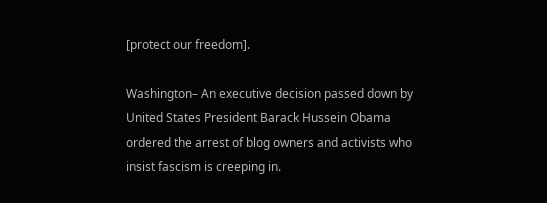[protect our freedom].

Washington– An executive decision passed down by United States President Barack Hussein Obama ordered the arrest of blog owners and activists who insist fascism is creeping in.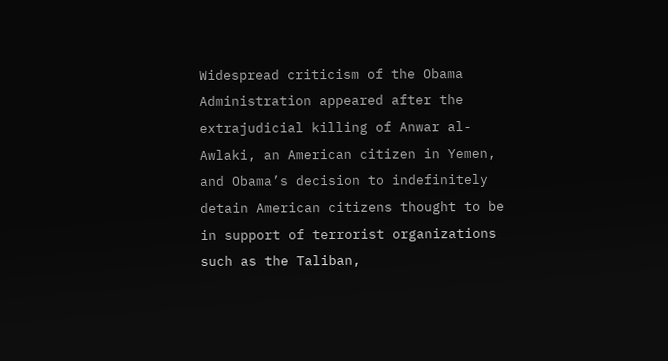Widespread criticism of the Obama Administration appeared after the extrajudicial killing of Anwar al-Awlaki, an American citizen in Yemen, and Obama’s decision to indefinitely detain American citizens thought to be in support of terrorist organizations such as the Taliban,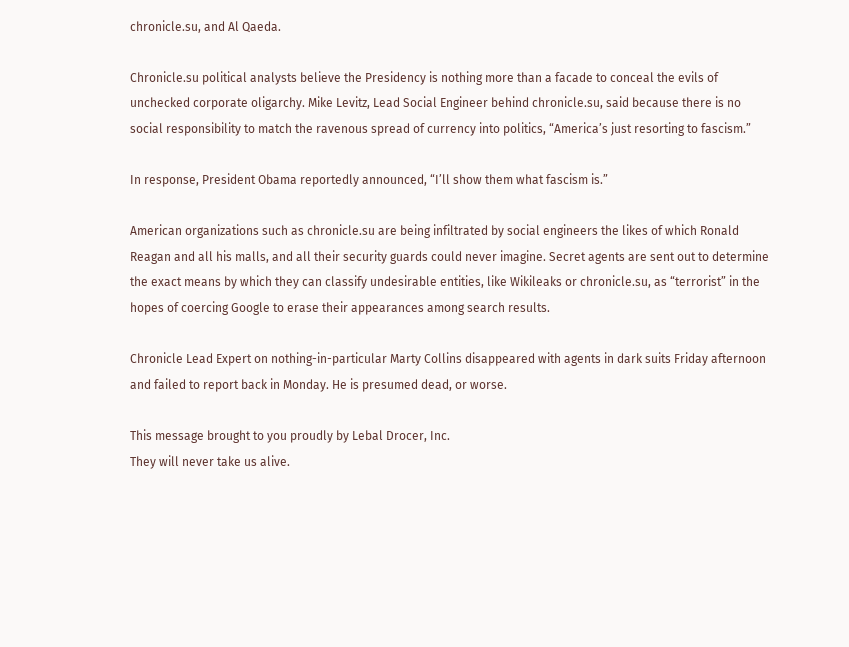chronicle.su, and Al Qaeda.

Chronicle.su political analysts believe the Presidency is nothing more than a facade to conceal the evils of unchecked corporate oligarchy. Mike Levitz, Lead Social Engineer behind chronicle.su, said because there is no social responsibility to match the ravenous spread of currency into politics, “America’s just resorting to fascism.”

In response, President Obama reportedly announced, “I’ll show them what fascism is.”

American organizations such as chronicle.su are being infiltrated by social engineers the likes of which Ronald Reagan and all his malls, and all their security guards could never imagine. Secret agents are sent out to determine the exact means by which they can classify undesirable entities, like Wikileaks or chronicle.su, as “terrorist” in the hopes of coercing Google to erase their appearances among search results.

Chronicle Lead Expert on nothing-in-particular Marty Collins disappeared with agents in dark suits Friday afternoon and failed to report back in Monday. He is presumed dead, or worse.

This message brought to you proudly by Lebal Drocer, Inc.
They will never take us alive.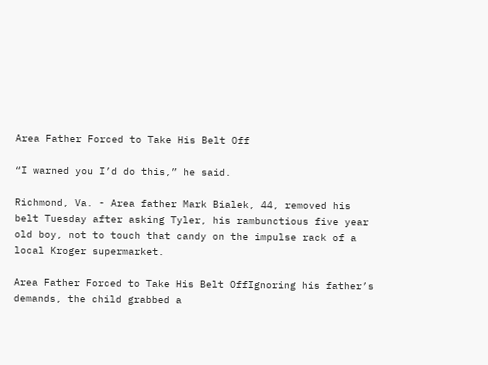Area Father Forced to Take His Belt Off

“I warned you I’d do this,” he said.

Richmond, Va. - Area father Mark Bialek, 44, removed his belt Tuesday after asking Tyler, his rambunctious five year old boy, not to touch that candy on the impulse rack of a local Kroger supermarket.

Area Father Forced to Take His Belt OffIgnoring his father’s demands, the child grabbed a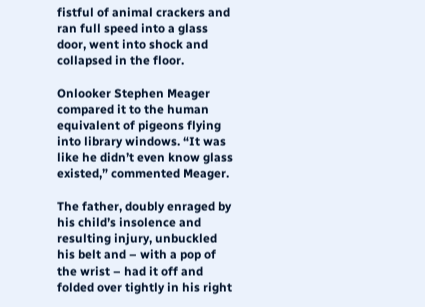fistful of animal crackers and ran full speed into a glass door, went into shock and collapsed in the floor.

Onlooker Stephen Meager compared it to the human equivalent of pigeons flying into library windows. “It was like he didn’t even know glass existed,” commented Meager.

The father, doubly enraged by his child’s insolence and resulting injury, unbuckled his belt and – with a pop of the wrist – had it off and folded over tightly in his right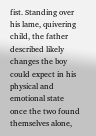fist. Standing over his lame, quivering child, the father described likely changes the boy could expect in his physical and emotional state once the two found themselves alone,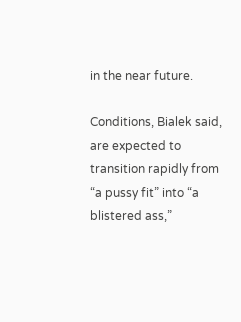in the near future.

Conditions, Bialek said, are expected to transition rapidly from “a pussy fit” into “a blistered ass,”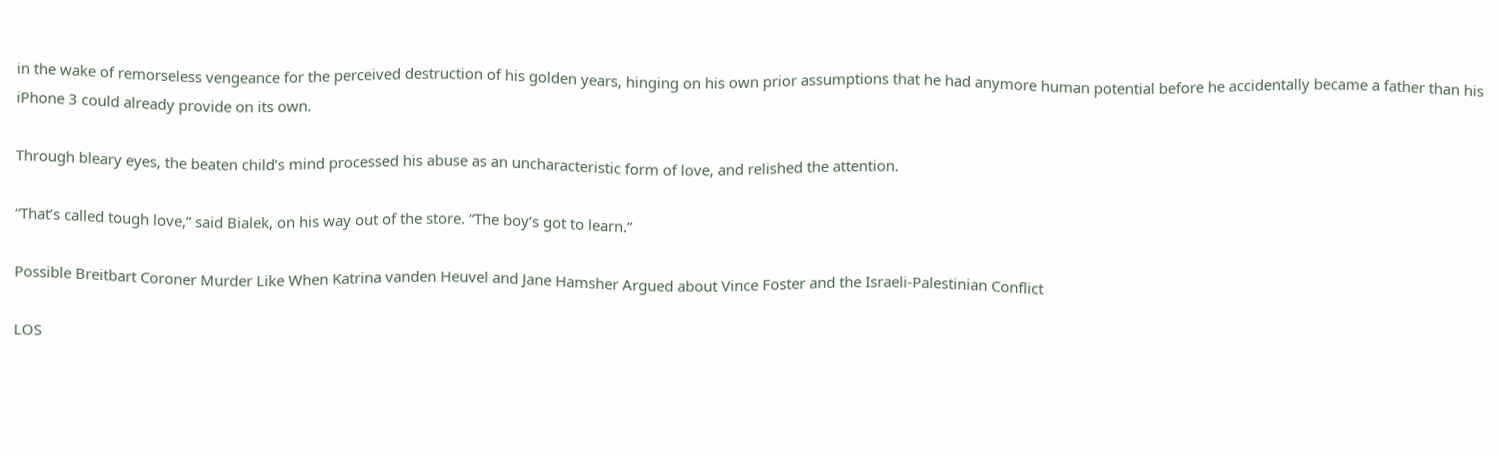in the wake of remorseless vengeance for the perceived destruction of his golden years, hinging on his own prior assumptions that he had anymore human potential before he accidentally became a father than his iPhone 3 could already provide on its own.

Through bleary eyes, the beaten child’s mind processed his abuse as an uncharacteristic form of love, and relished the attention.

“That’s called tough love,” said Bialek, on his way out of the store. “The boy’s got to learn.”

Possible Breitbart Coroner Murder Like When Katrina vanden Heuvel and Jane Hamsher Argued about Vince Foster and the Israeli-Palestinian Conflict

LOS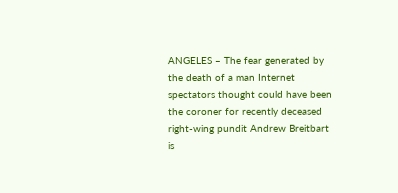ANGELES – The fear generated by the death of a man Internet spectators thought could have been the coroner for recently deceased right-wing pundit Andrew Breitbart is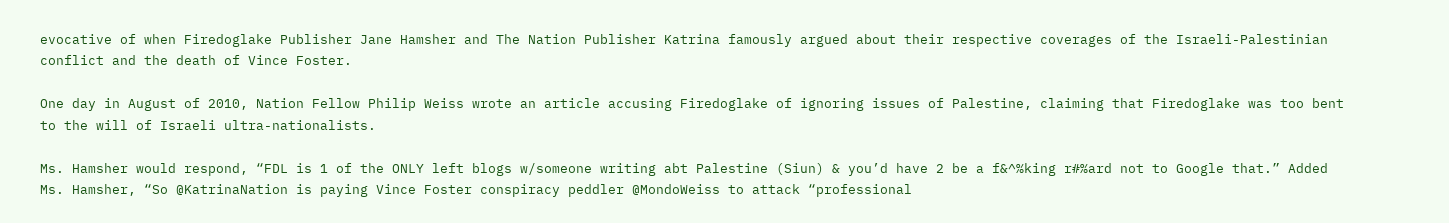evocative of when Firedoglake Publisher Jane Hamsher and The Nation Publisher Katrina famously argued about their respective coverages of the Israeli-Palestinian conflict and the death of Vince Foster.

One day in August of 2010, Nation Fellow Philip Weiss wrote an article accusing Firedoglake of ignoring issues of Palestine, claiming that Firedoglake was too bent to the will of Israeli ultra-nationalists.

Ms. Hamsher would respond, “FDL is 1 of the ONLY left blogs w/someone writing abt Palestine (Siun) & you’d have 2 be a f&^%king r#%ard not to Google that.” Added Ms. Hamsher, “So @KatrinaNation is paying Vince Foster conspiracy peddler @MondoWeiss to attack “professional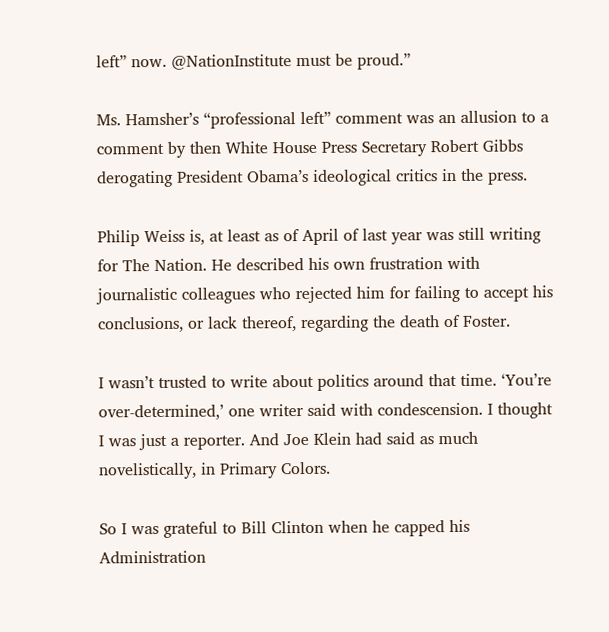left” now. @NationInstitute must be proud.”

Ms. Hamsher’s “professional left” comment was an allusion to a comment by then White House Press Secretary Robert Gibbs derogating President Obama’s ideological critics in the press.

Philip Weiss is, at least as of April of last year was still writing for The Nation. He described his own frustration with journalistic colleagues who rejected him for failing to accept his conclusions, or lack thereof, regarding the death of Foster.

I wasn’t trusted to write about politics around that time. ‘You’re over-determined,’ one writer said with condescension. I thought I was just a reporter. And Joe Klein had said as much novelistically, in Primary Colors.

So I was grateful to Bill Clinton when he capped his Administration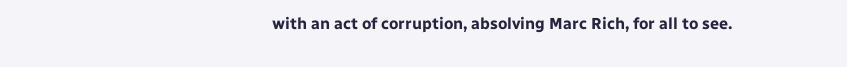with an act of corruption, absolving Marc Rich, for all to see.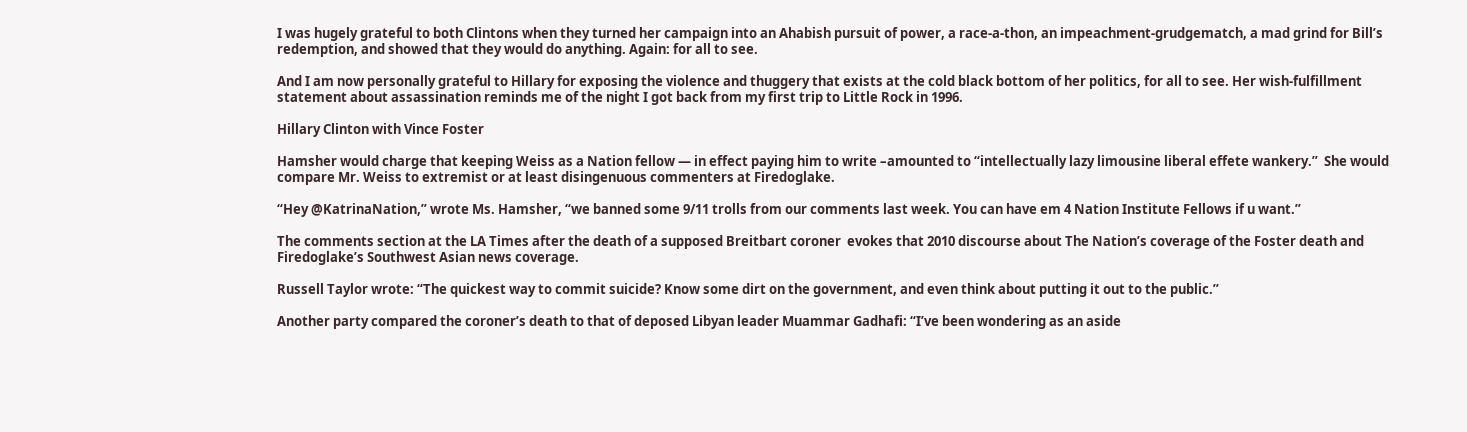I was hugely grateful to both Clintons when they turned her campaign into an Ahabish pursuit of power, a race-a-thon, an impeachment-grudgematch, a mad grind for Bill’s redemption, and showed that they would do anything. Again: for all to see.

And I am now personally grateful to Hillary for exposing the violence and thuggery that exists at the cold black bottom of her politics, for all to see. Her wish-fulfillment statement about assassination reminds me of the night I got back from my first trip to Little Rock in 1996.

Hillary Clinton with Vince Foster

Hamsher would charge that keeping Weiss as a Nation fellow — in effect paying him to write –amounted to “intellectually lazy limousine liberal effete wankery.”  She would compare Mr. Weiss to extremist or at least disingenuous commenters at Firedoglake.

“Hey @KatrinaNation,” wrote Ms. Hamsher, “we banned some 9/11 trolls from our comments last week. You can have em 4 Nation Institute Fellows if u want.”

The comments section at the LA Times after the death of a supposed Breitbart coroner  evokes that 2010 discourse about The Nation’s coverage of the Foster death and Firedoglake’s Southwest Asian news coverage.

Russell Taylor wrote: “The quickest way to commit suicide? Know some dirt on the government, and even think about putting it out to the public.”

Another party compared the coroner’s death to that of deposed Libyan leader Muammar Gadhafi: “I’ve been wondering as an aside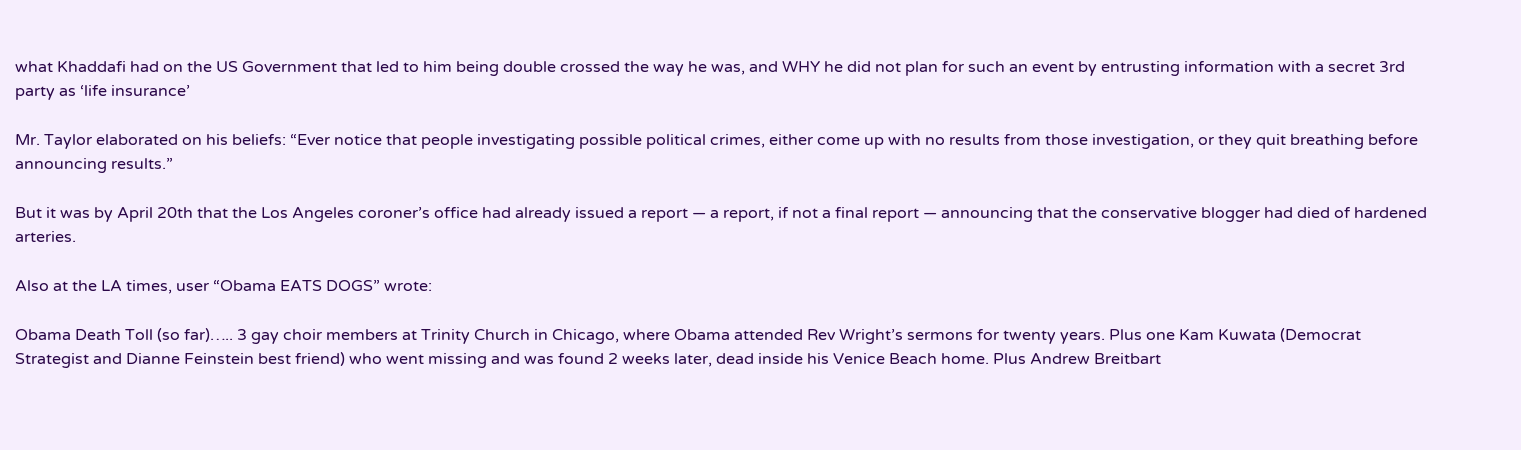what Khaddafi had on the US Government that led to him being double crossed the way he was, and WHY he did not plan for such an event by entrusting information with a secret 3rd party as ‘life insurance’

Mr. Taylor elaborated on his beliefs: “Ever notice that people investigating possible political crimes, either come up with no results from those investigation, or they quit breathing before announcing results.”

But it was by April 20th that the Los Angeles coroner’s office had already issued a report — a report, if not a final report — announcing that the conservative blogger had died of hardened arteries.

Also at the LA times, user “Obama EATS DOGS” wrote:

Obama Death Toll (so far)….. 3 gay choir members at Trinity Church in Chicago, where Obama attended Rev Wright’s sermons for twenty years. Plus one Kam Kuwata (Democrat Strategist and Dianne Feinstein best friend) who went missing and was found 2 weeks later, dead inside his Venice Beach home. Plus Andrew Breitbart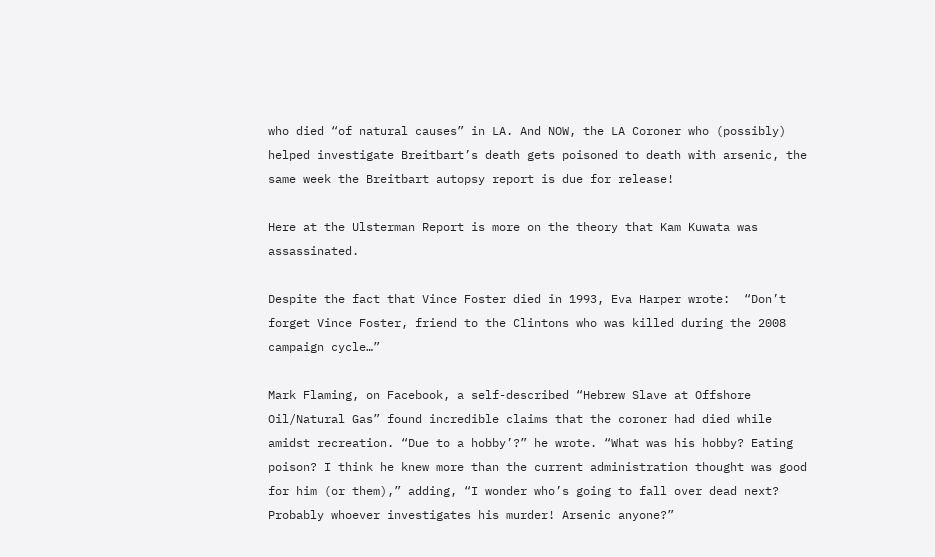who died “of natural causes” in LA. And NOW, the LA Coroner who (possibly) helped investigate Breitbart’s death gets poisoned to death with arsenic, the same week the Breitbart autopsy report is due for release!

Here at the Ulsterman Report is more on the theory that Kam Kuwata was assassinated.

Despite the fact that Vince Foster died in 1993, Eva Harper wrote:  “Don’t forget Vince Foster, friend to the Clintons who was killed during the 2008 campaign cycle…”

Mark Flaming, on Facebook, a self-described “Hebrew Slave at Offshore Oil/Natural Gas” found incredible claims that the coroner had died while amidst recreation. “Due to a hobby’?” he wrote. “What was his hobby? Eating poison? I think he knew more than the current administration thought was good for him (or them),” adding, “I wonder who’s going to fall over dead next? Probably whoever investigates his murder! Arsenic anyone?”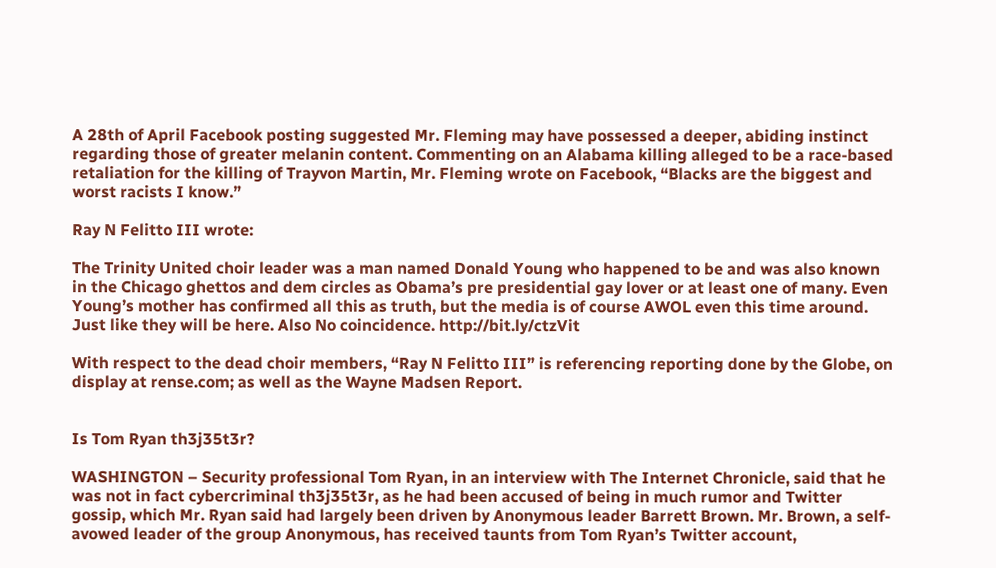A 28th of April Facebook posting suggested Mr. Fleming may have possessed a deeper, abiding instinct regarding those of greater melanin content. Commenting on an Alabama killing alleged to be a race-based retaliation for the killing of Trayvon Martin, Mr. Fleming wrote on Facebook, “Blacks are the biggest and worst racists I know.”

Ray N Felitto III wrote:

The Trinity United choir leader was a man named Donald Young who happened to be and was also known in the Chicago ghettos and dem circles as Obama’s pre presidential gay lover or at least one of many. Even Young’s mother has confirmed all this as truth, but the media is of course AWOL even this time around. Just like they will be here. Also No coincidence. http://bit.ly/ctzVit

With respect to the dead choir members, “Ray N Felitto III” is referencing reporting done by the Globe, on display at rense.com; as well as the Wayne Madsen Report.


Is Tom Ryan th3j35t3r?

WASHINGTON – Security professional Tom Ryan, in an interview with The Internet Chronicle, said that he was not in fact cybercriminal th3j35t3r, as he had been accused of being in much rumor and Twitter gossip, which Mr. Ryan said had largely been driven by Anonymous leader Barrett Brown. Mr. Brown, a self-avowed leader of the group Anonymous, has received taunts from Tom Ryan’s Twitter account,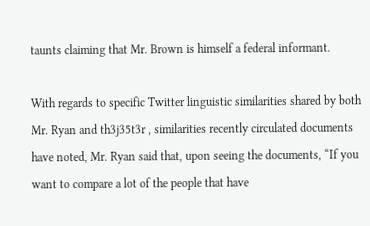taunts claiming that Mr. Brown is himself a federal informant.

With regards to specific Twitter linguistic similarities shared by both Mr. Ryan and th3j35t3r , similarities recently circulated documents have noted, Mr. Ryan said that, upon seeing the documents, “If you want to compare a lot of the people that have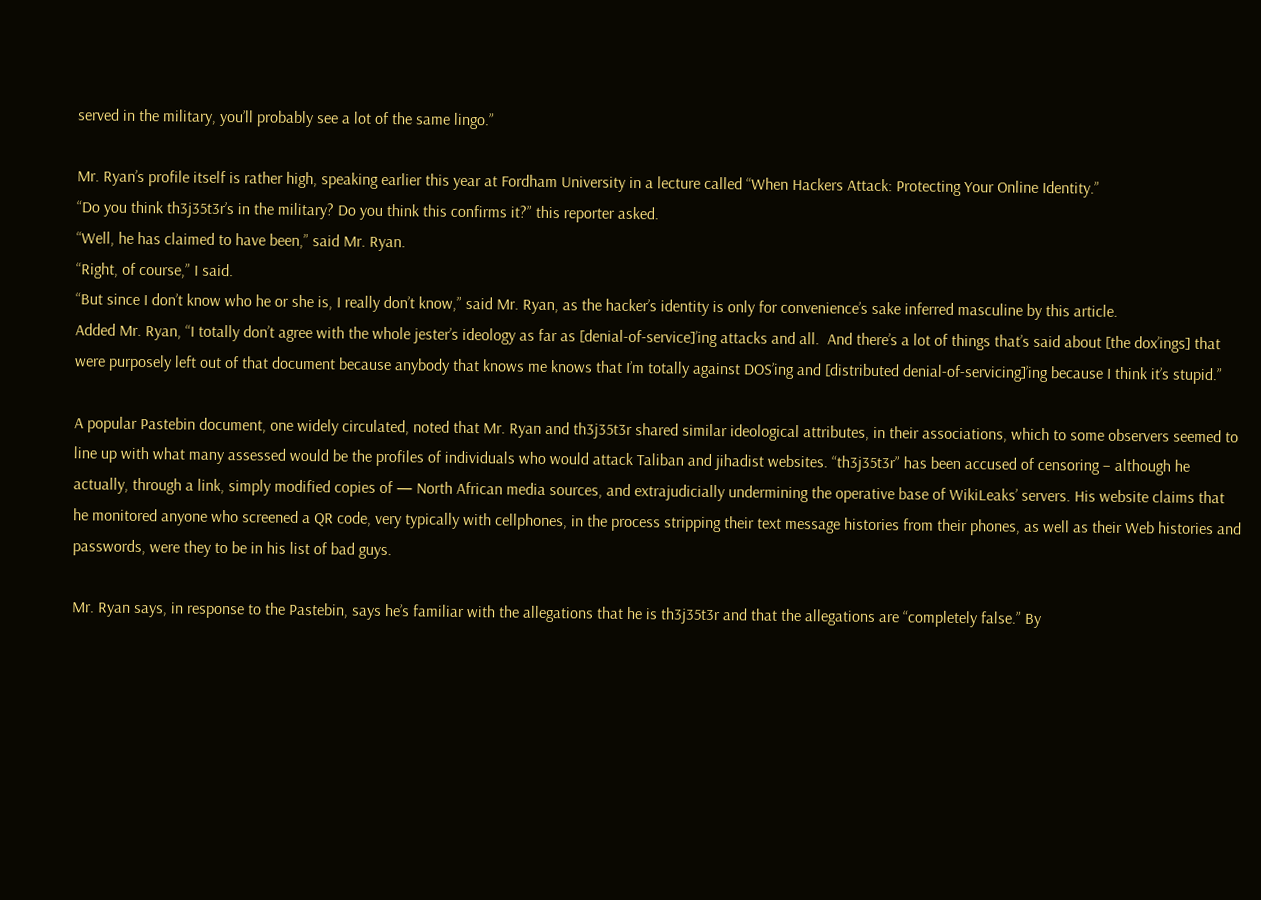served in the military, you’ll probably see a lot of the same lingo.”

Mr. Ryan’s profile itself is rather high, speaking earlier this year at Fordham University in a lecture called “When Hackers Attack: Protecting Your Online Identity.”
“Do you think th3j35t3r’s in the military? Do you think this confirms it?” this reporter asked.
“Well, he has claimed to have been,” said Mr. Ryan.
“Right, of course,” I said.
“But since I don’t know who he or she is, I really don’t know,” said Mr. Ryan, as the hacker’s identity is only for convenience’s sake inferred masculine by this article.
Added Mr. Ryan, “I totally don’t agree with the whole jester’s ideology as far as [denial-of-service]’ing attacks and all.  And there’s a lot of things that’s said about [the dox’ings] that were purposely left out of that document because anybody that knows me knows that I’m totally against DOS’ing and [distributed denial-of-servicing]’ing because I think it’s stupid.”

A popular Pastebin document, one widely circulated, noted that Mr. Ryan and th3j35t3r shared similar ideological attributes, in their associations, which to some observers seemed to line up with what many assessed would be the profiles of individuals who would attack Taliban and jihadist websites. “th3j35t3r” has been accused of censoring – although he actually, through a link, simply modified copies of — North African media sources, and extrajudicially undermining the operative base of WikiLeaks’ servers. His website claims that he monitored anyone who screened a QR code, very typically with cellphones, in the process stripping their text message histories from their phones, as well as their Web histories and passwords, were they to be in his list of bad guys.

Mr. Ryan says, in response to the Pastebin, says he’s familiar with the allegations that he is th3j35t3r and that the allegations are “completely false.” By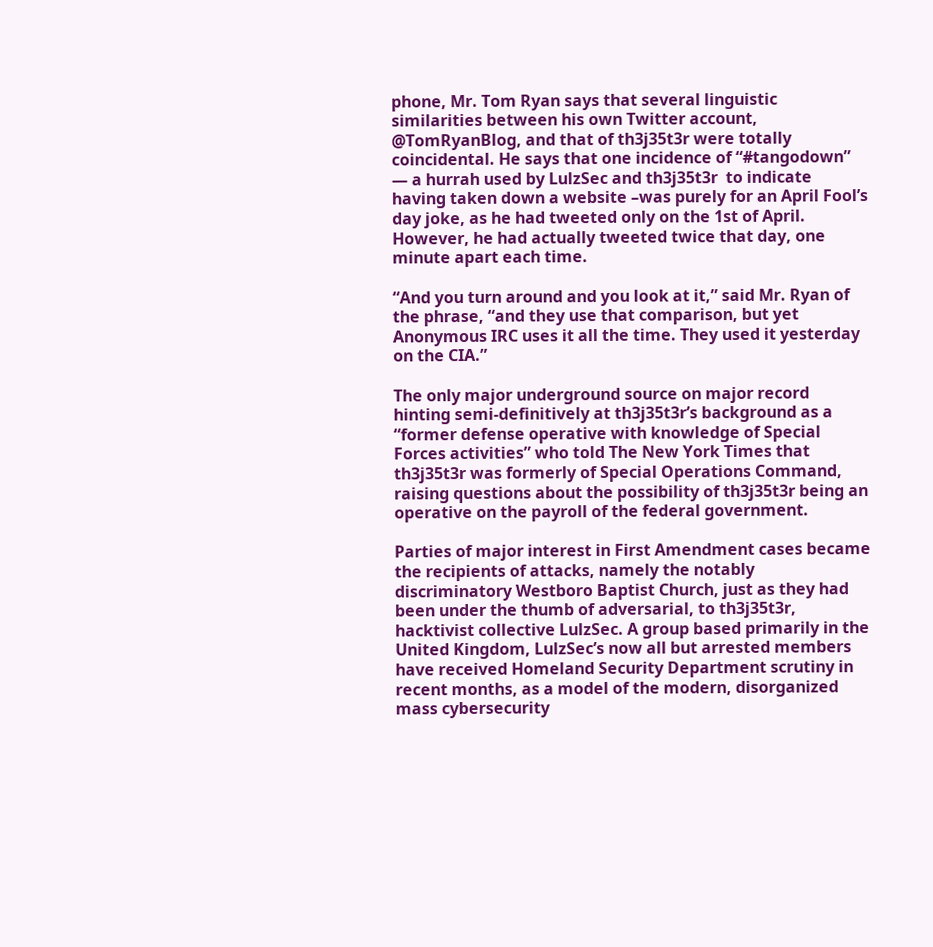phone, Mr. Tom Ryan says that several linguistic similarities between his own Twitter account, @TomRyanBlog, and that of th3j35t3r were totally coincidental. He says that one incidence of “#tangodown” — a hurrah used by LulzSec and th3j35t3r  to indicate having taken down a website –was purely for an April Fool’s day joke, as he had tweeted only on the 1st of April. However, he had actually tweeted twice that day, one minute apart each time.

“And you turn around and you look at it,” said Mr. Ryan of the phrase, “and they use that comparison, but yet Anonymous IRC uses it all the time. They used it yesterday on the CIA.”

The only major underground source on major record hinting semi-definitively at th3j35t3r’s background as a “former defense operative with knowledge of Special Forces activities” who told The New York Times that th3j35t3r was formerly of Special Operations Command, raising questions about the possibility of th3j35t3r being an operative on the payroll of the federal government.

Parties of major interest in First Amendment cases became the recipients of attacks, namely the notably discriminatory Westboro Baptist Church, just as they had been under the thumb of adversarial, to th3j35t3r, hacktivist collective LulzSec. A group based primarily in the United Kingdom, LulzSec’s now all but arrested members have received Homeland Security Department scrutiny in recent months, as a model of the modern, disorganized mass cybersecurity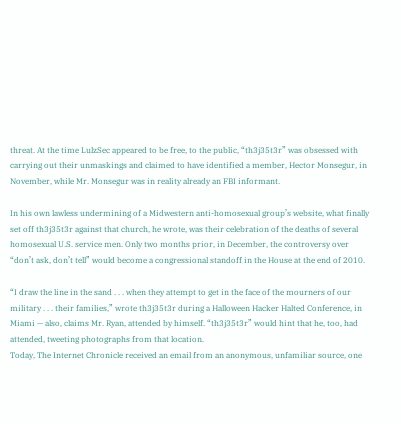threat. At the time LulzSec appeared to be free, to the public, “th3j35t3r” was obsessed with carrying out their unmaskings and claimed to have identified a member, Hector Monsegur, in November, while Mr. Monsegur was in reality already an FBI informant.

In his own lawless undermining of a Midwestern anti-homosexual group’s website, what finally set off th3j35t3r against that church, he wrote, was their celebration of the deaths of several homosexual U.S. service men. Only two months prior, in December, the controversy over “don’t ask, don’t tell” would become a congressional standoff in the House at the end of 2010.

“I draw the line in the sand . . . when they attempt to get in the face of the mourners of our military . . . their families,” wrote th3j35t3r during a Halloween Hacker Halted Conference, in Miami — also, claims Mr. Ryan, attended by himself. “th3j35t3r” would hint that he, too, had attended, tweeting photographs from that location.
Today, The Internet Chronicle received an email from an anonymous, unfamiliar source, one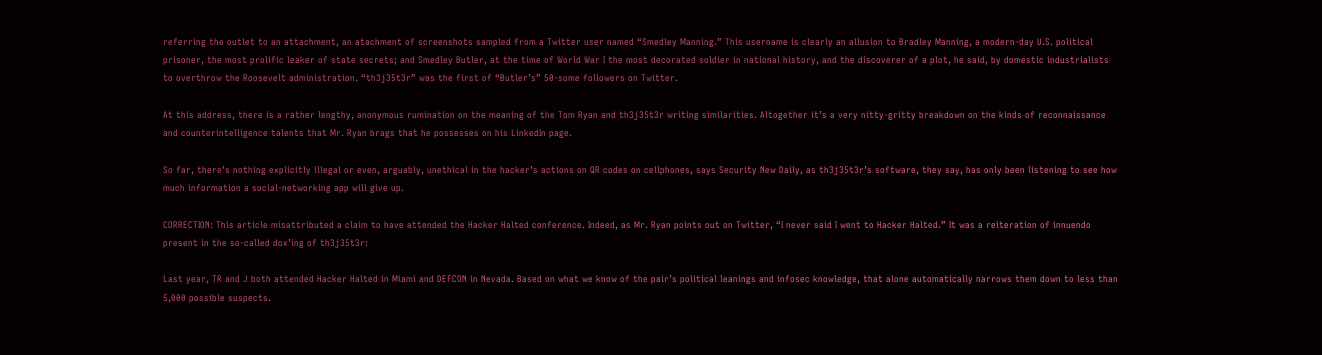referring the outlet to an attachment, an atachment of screenshots sampled from a Twitter user named “Smedley Manning.” This username is clearly an allusion to Bradley Manning, a modern-day U.S. political prisoner, the most prolific leaker of state secrets; and Smedley Butler, at the time of World War I the most decorated soldier in national history, and the discoverer of a plot, he said, by domestic industrialists to overthrow the Roosevelt administration. “th3j35t3r” was the first of “Butler’s” 50-some followers on Twitter.

At this address, there is a rather lengthy, anonymous rumination on the meaning of the Tom Ryan and th3j35t3r writing similarities. Altogether it’s a very nitty-gritty breakdown on the kinds of reconnaissance and counterintelligence talents that Mr. Ryan brags that he possesses on his LinkedIn page.

So far, there’s nothing explicitly illegal or even, arguably, unethical in the hacker’s actions on QR codes on cellphones, says Security New Daily, as th3j35t3r’s software, they say, has only been listening to see how much information a social-networking app will give up.

CORRECTION: This article misattributed a claim to have attended the Hacker Halted conference. Indeed, as Mr. Ryan points out on Twitter, “I never said I went to Hacker Halted.” It was a reiteration of innuendo present in the so-called dox’ing of th3j35t3r:

Last year, TR and J both attended Hacker Halted in Miami and DEFCON in Nevada. Based on what we know of the pair’s political leanings and infosec knowledge, that alone automatically narrows them down to less than 5,000 possible suspects.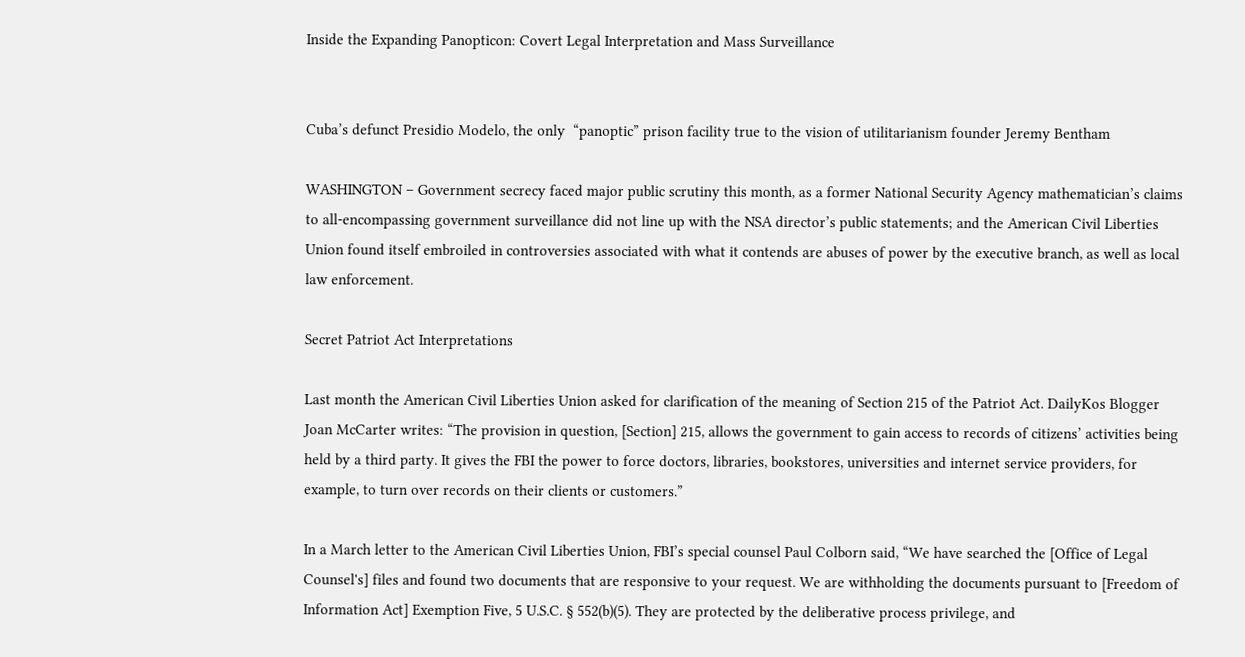Inside the Expanding Panopticon: Covert Legal Interpretation and Mass Surveillance


Cuba’s defunct Presidio Modelo, the only  “panoptic” prison facility true to the vision of utilitarianism founder Jeremy Bentham

WASHINGTON – Government secrecy faced major public scrutiny this month, as a former National Security Agency mathematician’s claims to all-encompassing government surveillance did not line up with the NSA director’s public statements; and the American Civil Liberties Union found itself embroiled in controversies associated with what it contends are abuses of power by the executive branch, as well as local law enforcement.

Secret Patriot Act Interpretations

Last month the American Civil Liberties Union asked for clarification of the meaning of Section 215 of the Patriot Act. DailyKos Blogger Joan McCarter writes: “The provision in question, [Section] 215, allows the government to gain access to records of citizens’ activities being held by a third party. It gives the FBI the power to force doctors, libraries, bookstores, universities and internet service providers, for example, to turn over records on their clients or customers.”

In a March letter to the American Civil Liberties Union, FBI’s special counsel Paul Colborn said, “We have searched the [Office of Legal Counsel's] files and found two documents that are responsive to your request. We are withholding the documents pursuant to [Freedom of Information Act] Exemption Five, 5 U.S.C. § 552(b)(5). They are protected by the deliberative process privilege, and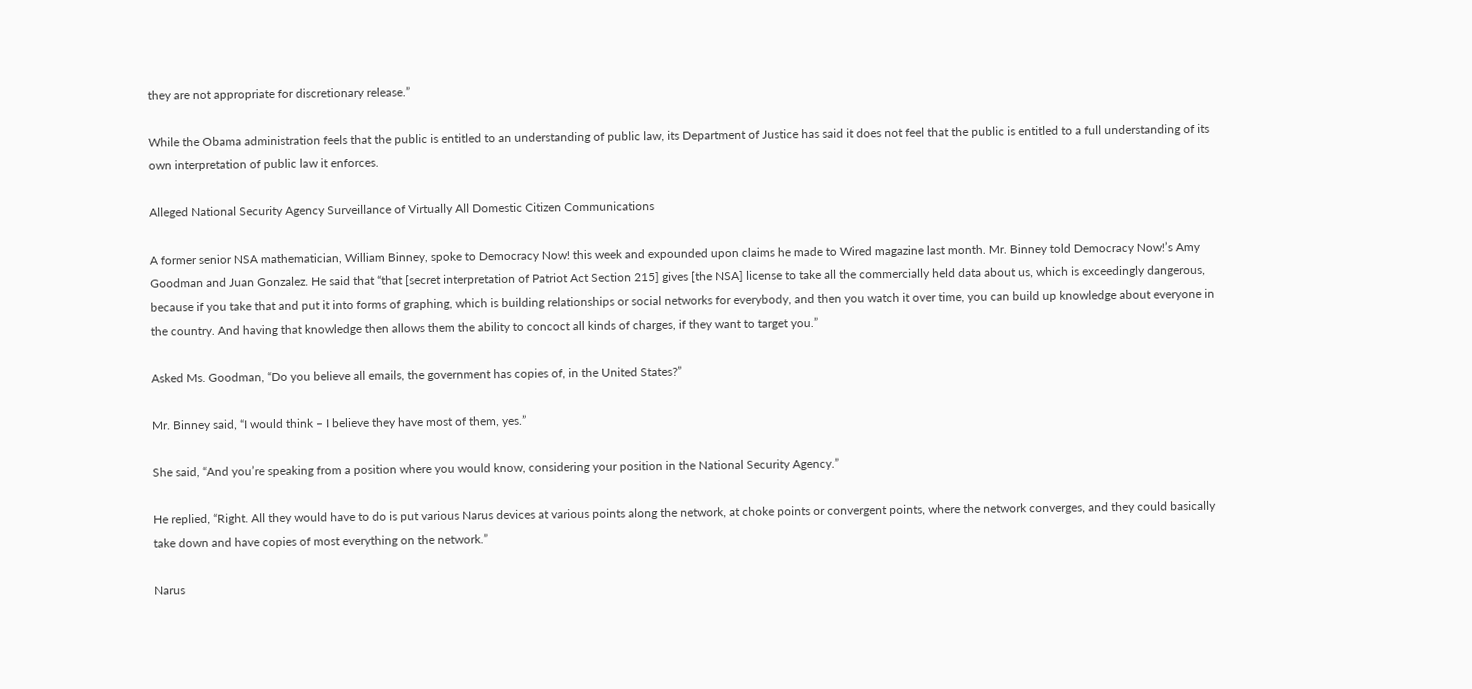they are not appropriate for discretionary release.”

While the Obama administration feels that the public is entitled to an understanding of public law, its Department of Justice has said it does not feel that the public is entitled to a full understanding of its own interpretation of public law it enforces.

Alleged National Security Agency Surveillance of Virtually All Domestic Citizen Communications

A former senior NSA mathematician, William Binney, spoke to Democracy Now! this week and expounded upon claims he made to Wired magazine last month. Mr. Binney told Democracy Now!’s Amy Goodman and Juan Gonzalez. He said that “that [secret interpretation of Patriot Act Section 215] gives [the NSA] license to take all the commercially held data about us, which is exceedingly dangerous, because if you take that and put it into forms of graphing, which is building relationships or social networks for everybody, and then you watch it over time, you can build up knowledge about everyone in the country. And having that knowledge then allows them the ability to concoct all kinds of charges, if they want to target you.”

Asked Ms. Goodman, “Do you believe all emails, the government has copies of, in the United States?”

Mr. Binney said, “I would think – I believe they have most of them, yes.”

She said, “And you’re speaking from a position where you would know, considering your position in the National Security Agency.”

He replied, “Right. All they would have to do is put various Narus devices at various points along the network, at choke points or convergent points, where the network converges, and they could basically take down and have copies of most everything on the network.”

Narus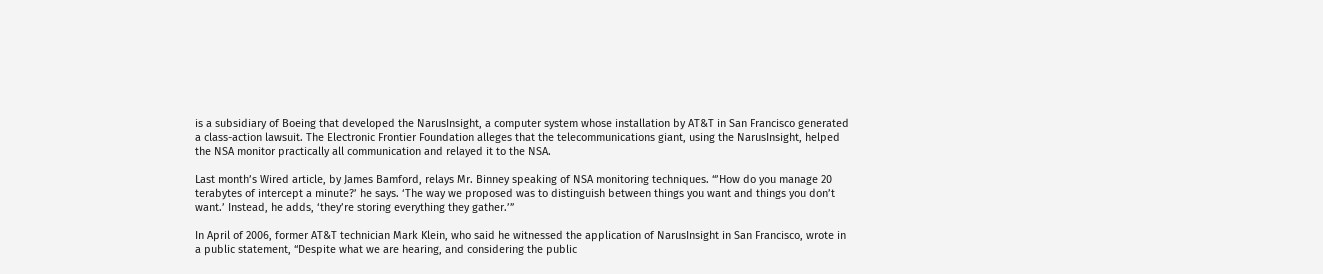is a subsidiary of Boeing that developed the NarusInsight, a computer system whose installation by AT&T in San Francisco generated a class-action lawsuit. The Electronic Frontier Foundation alleges that the telecommunications giant, using the NarusInsight, helped the NSA monitor practically all communication and relayed it to the NSA.

Last month’s Wired article, by James Bamford, relays Mr. Binney speaking of NSA monitoring techniques. “’How do you manage 20 terabytes of intercept a minute?’ he says. ‘The way we proposed was to distinguish between things you want and things you don’t want.’ Instead, he adds, ‘they’re storing everything they gather.’”

In April of 2006, former AT&T technician Mark Klein, who said he witnessed the application of NarusInsight in San Francisco, wrote in a public statement, “Despite what we are hearing, and considering the public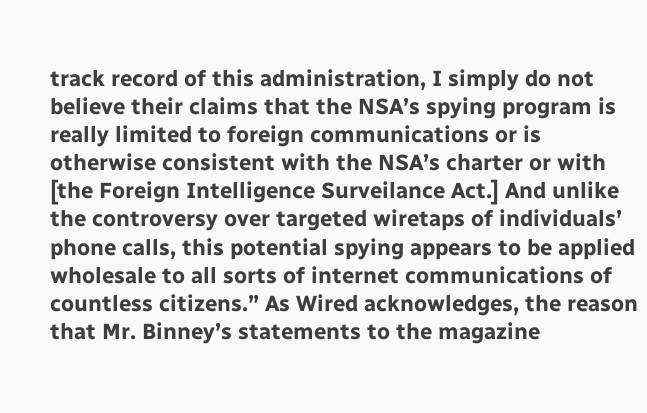track record of this administration, I simply do not believe their claims that the NSA’s spying program is really limited to foreign communications or is otherwise consistent with the NSA’s charter or with [the Foreign Intelligence Surveilance Act.] And unlike the controversy over targeted wiretaps of individuals’ phone calls, this potential spying appears to be applied wholesale to all sorts of internet communications of countless citizens.” As Wired acknowledges, the reason that Mr. Binney’s statements to the magazine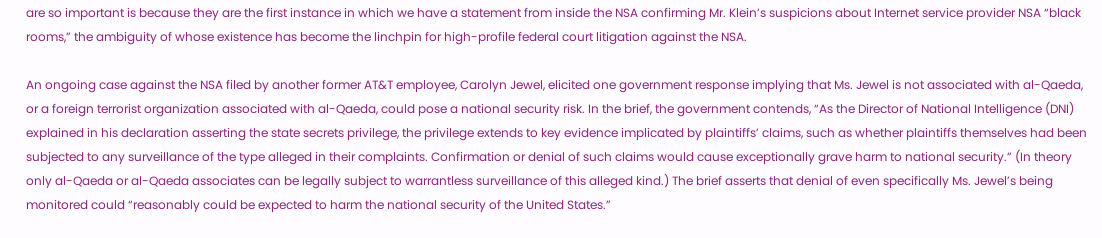are so important is because they are the first instance in which we have a statement from inside the NSA confirming Mr. Klein’s suspicions about Internet service provider NSA “black rooms,” the ambiguity of whose existence has become the linchpin for high-profile federal court litigation against the NSA.

An ongoing case against the NSA filed by another former AT&T employee, Carolyn Jewel, elicited one government response implying that Ms. Jewel is not associated with al-Qaeda, or a foreign terrorist organization associated with al-Qaeda, could pose a national security risk. In the brief, the government contends, “As the Director of National Intelligence (DNI) explained in his declaration asserting the state secrets privilege, the privilege extends to key evidence implicated by plaintiffs’ claims, such as whether plaintiffs themselves had been subjected to any surveillance of the type alleged in their complaints. Confirmation or denial of such claims would cause exceptionally grave harm to national security.” (In theory only al-Qaeda or al-Qaeda associates can be legally subject to warrantless surveillance of this alleged kind.) The brief asserts that denial of even specifically Ms. Jewel’s being monitored could “reasonably could be expected to harm the national security of the United States.”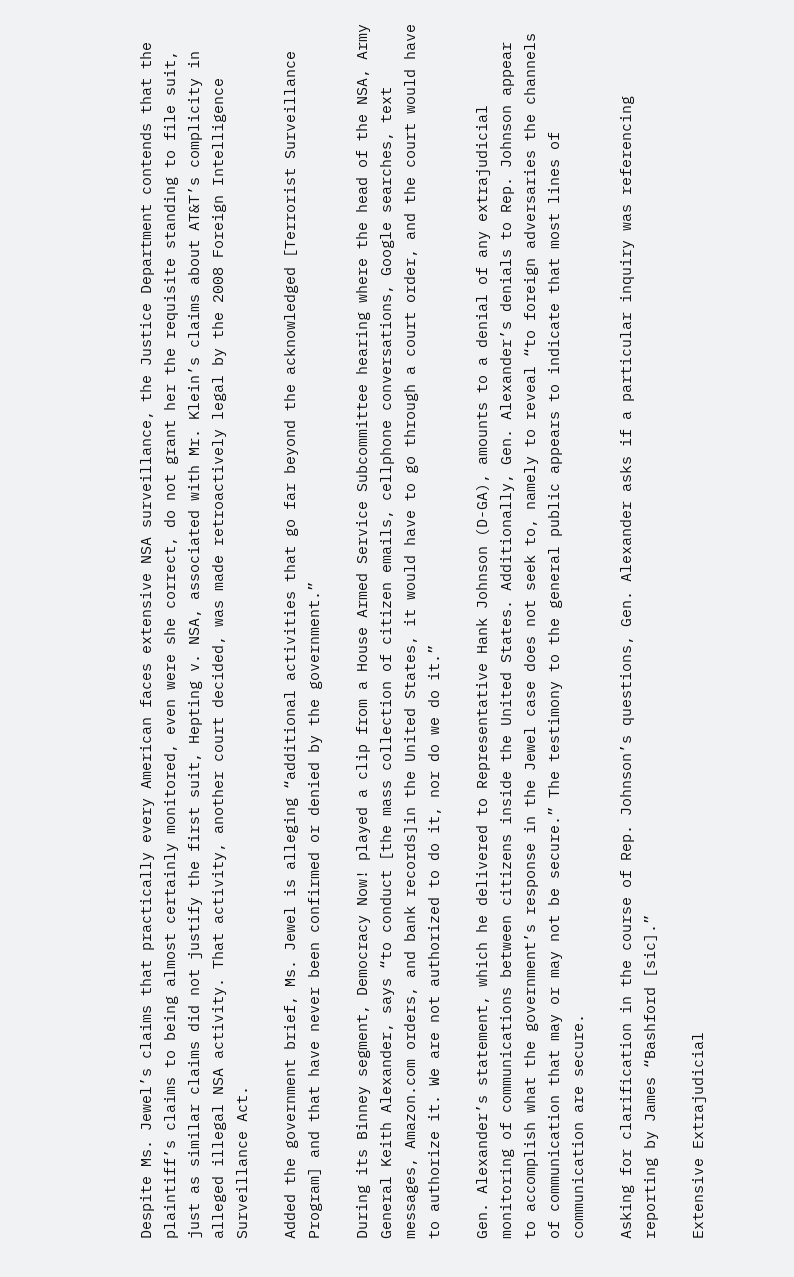Despite Ms. Jewel’s claims that practically every American faces extensive NSA surveillance, the Justice Department contends that the plaintiff’s claims to being almost certainly monitored, even were she correct, do not grant her the requisite standing to file suit, just as similar claims did not justify the first suit, Hepting v. NSA, associated with Mr. Klein’s claims about AT&T’s complicity in alleged illegal NSA activity. That activity, another court decided, was made retroactively legal by the 2008 Foreign Intelligence Surveillance Act.

Added the government brief, Ms. Jewel is alleging “additional activities that go far beyond the acknowledged [Terrorist Surveillance Program] and that have never been confirmed or denied by the government.”

During its Binney segment, Democracy Now! played a clip from a House Armed Service Subcommittee hearing where the head of the NSA, Army General Keith Alexander, says “to conduct [the mass collection of citizen emails, cellphone conversations, Google searches, text messages, Amazon.com orders, and bank records]in the United States, it would have to go through a court order, and the court would have to authorize it. We are not authorized to do it, nor do we do it.”

Gen. Alexander’s statement, which he delivered to Representative Hank Johnson (D-GA), amounts to a denial of any extrajudicial monitoring of communications between citizens inside the United States. Additionally, Gen. Alexander’s denials to Rep. Johnson appear to accomplish what the government’s response in the Jewel case does not seek to, namely to reveal “to foreign adversaries the channels of communication that may or may not be secure.” The testimony to the general public appears to indicate that most lines of communication are secure.

Asking for clarification in the course of Rep. Johnson’s questions, Gen. Alexander asks if a particular inquiry was referencing reporting by James “Bashford [sic].”

Extensive Extrajudicial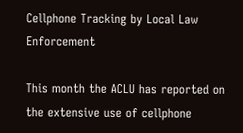Cellphone Tracking by Local Law Enforcement

This month the ACLU has reported on the extensive use of cellphone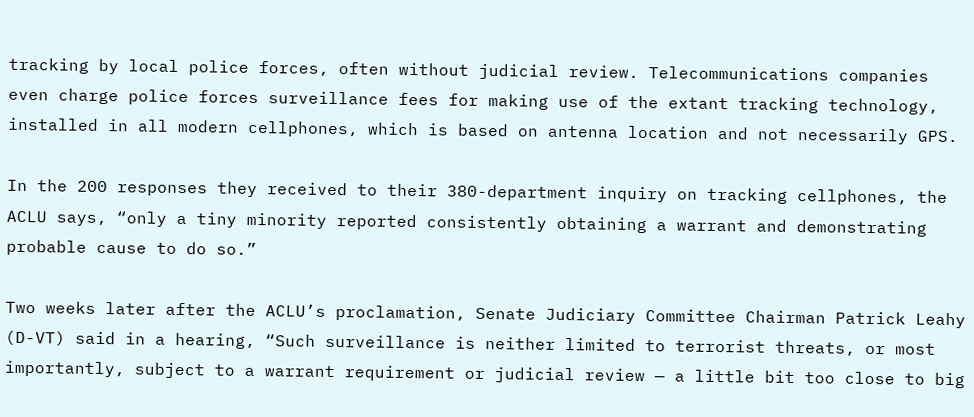tracking by local police forces, often without judicial review. Telecommunications companies even charge police forces surveillance fees for making use of the extant tracking technology, installed in all modern cellphones, which is based on antenna location and not necessarily GPS.

In the 200 responses they received to their 380-department inquiry on tracking cellphones, the ACLU says, “only a tiny minority reported consistently obtaining a warrant and demonstrating probable cause to do so.”

Two weeks later after the ACLU’s proclamation, Senate Judiciary Committee Chairman Patrick Leahy (D-VT) said in a hearing, “Such surveillance is neither limited to terrorist threats, or most importantly, subject to a warrant requirement or judicial review — a little bit too close to big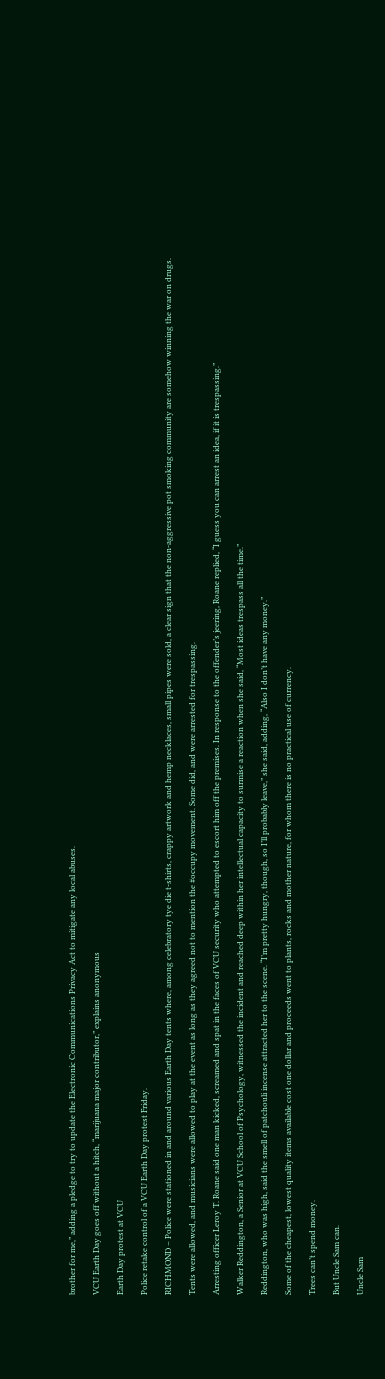brother for me,” adding a pledge to try to update the Electronic Communications Privacy Act to mitigate any local abuses.

VCU Earth Day goes off without a hitch, “marijuana major contributor,” explains anonymous

Earth Day protest at VCU

Police retake control of a VCU Earth Day protest Friday.

RICHMOND – Police were stationed in and around various Earth Day tents where, among celebratory tye die t-shirts, crappy artwork and hemp necklaces, small pipes were sold, a clear sign that the non-aggressive pot smoking community are somehow winning the war on drugs.

Tents were allowed, and musicians were allowed to play at the event as long as they agreed not to mention the #occupy movement. Some did, and were arrested for trespassing.

Arresting officer Leroy T. Roane said one man kicked, screamed and spat in the faces of VCU security who attempted to escort him off the premises. In response to the offender’s jeering, Roane replied, “I guess you can arrest an idea, if it is trespassing.”

Walker Reddington, a Senior at VCU School of Psychology, witnessed the incident and reached deep within her intellectual capacity to surmise a reaction when she said, “Most ideas trespass all the time.”

Reddington, who was high, said the smell of patchouli incense attracted her to the scene. “I’m pretty hungry, though, so I’ll probably leave,” she said, adding, “Also I don’t have any money.”

Some of the cheapest, lowest quality items available cost one dollar and proceeds went to plants, rocks and mother nature, for whom there is no practical use of currency.

Trees can’t spend money.

But Uncle Sam can.

Uncle Sam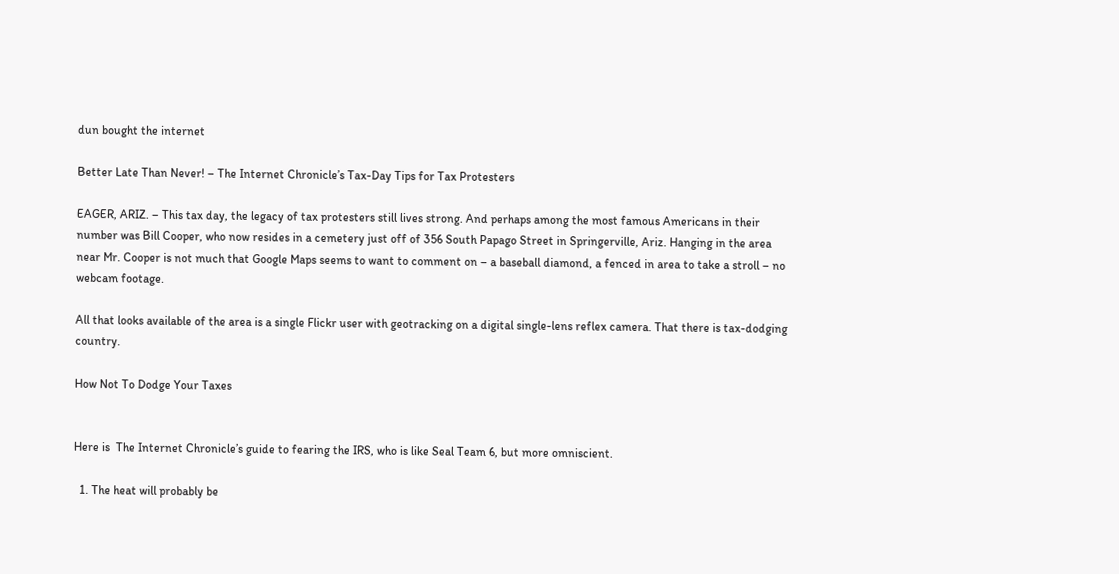dun bought the internet

Better Late Than Never! – The Internet Chronicle’s Tax-Day Tips for Tax Protesters

EAGER, ARIZ. – This tax day, the legacy of tax protesters still lives strong. And perhaps among the most famous Americans in their number was Bill Cooper, who now resides in a cemetery just off of 356 South Papago Street in Springerville, Ariz. Hanging in the area near Mr. Cooper is not much that Google Maps seems to want to comment on – a baseball diamond, a fenced in area to take a stroll – no webcam footage.

All that looks available of the area is a single Flickr user with geotracking on a digital single-lens reflex camera. That there is tax-dodging country.

How Not To Dodge Your Taxes


Here is  The Internet Chronicle’s guide to fearing the IRS, who is like Seal Team 6, but more omniscient.

  1. The heat will probably be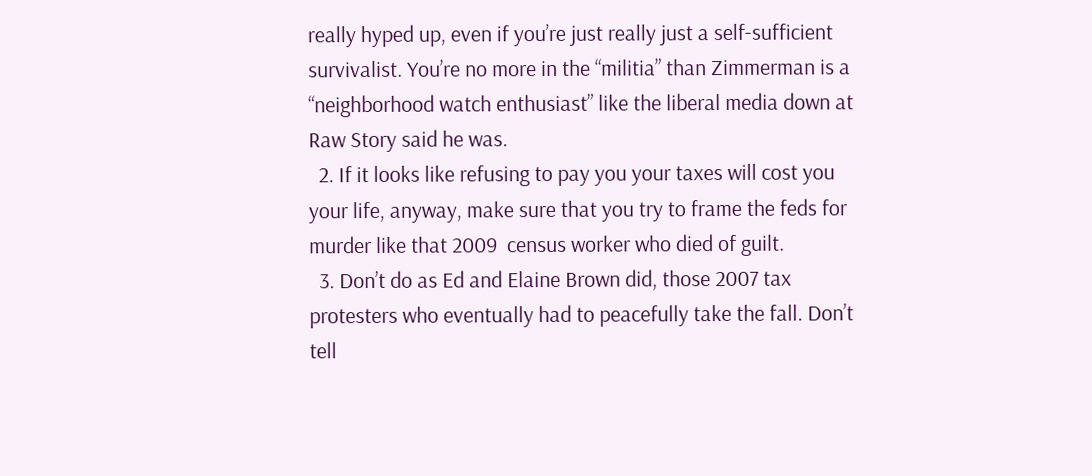really hyped up, even if you’re just really just a self-sufficient survivalist. You’re no more in the “militia” than Zimmerman is a “neighborhood watch enthusiast” like the liberal media down at Raw Story said he was.
  2. If it looks like refusing to pay you your taxes will cost you your life, anyway, make sure that you try to frame the feds for murder like that 2009  census worker who died of guilt.
  3. Don’t do as Ed and Elaine Brown did, those 2007 tax protesters who eventually had to peacefully take the fall. Don’t tell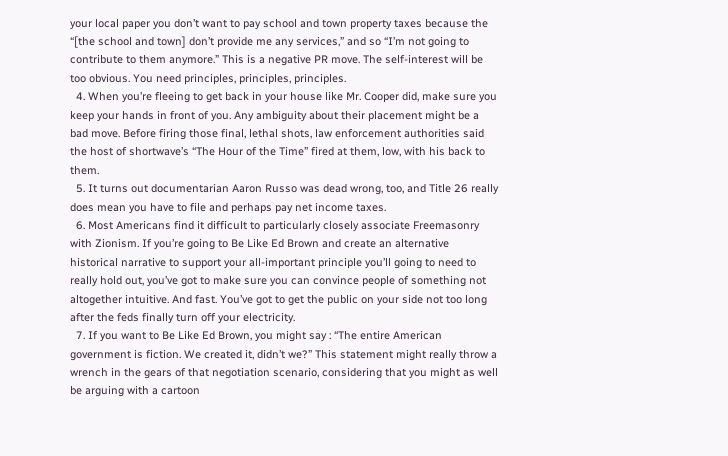your local paper you don’t want to pay school and town property taxes because the “[the school and town] don’t provide me any services,” and so “I’m not going to contribute to them anymore.” This is a negative PR move. The self-interest will be too obvious. You need principles, principles, principles.
  4. When you’re fleeing to get back in your house like Mr. Cooper did, make sure you keep your hands in front of you. Any ambiguity about their placement might be a bad move. Before firing those final, lethal shots, law enforcement authorities said the host of shortwave’s “The Hour of the Time” fired at them, low, with his back to them.
  5. It turns out documentarian Aaron Russo was dead wrong, too, and Title 26 really does mean you have to file and perhaps pay net income taxes.
  6. Most Americans find it difficult to particularly closely associate Freemasonry with Zionism. If you’re going to Be Like Ed Brown and create an alternative historical narrative to support your all-important principle you’ll going to need to really hold out, you’ve got to make sure you can convince people of something not altogether intuitive. And fast. You’ve got to get the public on your side not too long after the feds finally turn off your electricity.
  7. If you want to Be Like Ed Brown, you might say : “The entire American government is fiction. We created it, didn’t we?” This statement might really throw a wrench in the gears of that negotiation scenario, considering that you might as well be arguing with a cartoon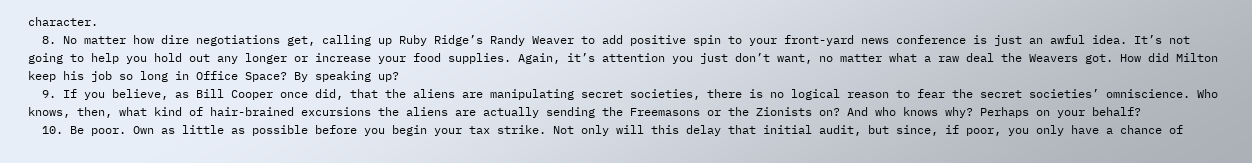character.
  8. No matter how dire negotiations get, calling up Ruby Ridge’s Randy Weaver to add positive spin to your front-yard news conference is just an awful idea. It’s not going to help you hold out any longer or increase your food supplies. Again, it’s attention you just don’t want, no matter what a raw deal the Weavers got. How did Milton keep his job so long in Office Space? By speaking up?
  9. If you believe, as Bill Cooper once did, that the aliens are manipulating secret societies, there is no logical reason to fear the secret societies’ omniscience. Who knows, then, what kind of hair-brained excursions the aliens are actually sending the Freemasons or the Zionists on? And who knows why? Perhaps on your behalf?
  10. Be poor. Own as little as possible before you begin your tax strike. Not only will this delay that initial audit, but since, if poor, you only have a chance of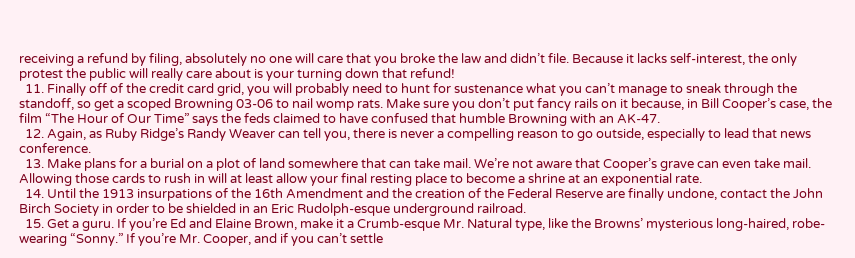receiving a refund by filing, absolutely no one will care that you broke the law and didn’t file. Because it lacks self-interest, the only protest the public will really care about is your turning down that refund!
  11. Finally off of the credit card grid, you will probably need to hunt for sustenance what you can’t manage to sneak through the standoff, so get a scoped Browning 03-06 to nail womp rats. Make sure you don’t put fancy rails on it because, in Bill Cooper’s case, the film “The Hour of Our Time” says the feds claimed to have confused that humble Browning with an AK-47.
  12. Again, as Ruby Ridge’s Randy Weaver can tell you, there is never a compelling reason to go outside, especially to lead that news conference.
  13. Make plans for a burial on a plot of land somewhere that can take mail. We’re not aware that Cooper’s grave can even take mail. Allowing those cards to rush in will at least allow your final resting place to become a shrine at an exponential rate.
  14. Until the 1913 insurpations of the 16th Amendment and the creation of the Federal Reserve are finally undone, contact the John Birch Society in order to be shielded in an Eric Rudolph-esque underground railroad.
  15. Get a guru. If you’re Ed and Elaine Brown, make it a Crumb-esque Mr. Natural type, like the Browns’ mysterious long-haired, robe-wearing “Sonny.” If you’re Mr. Cooper, and if you can’t settle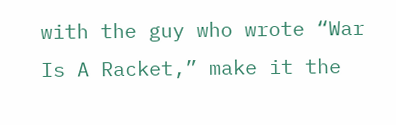with the guy who wrote “War Is A Racket,” make it the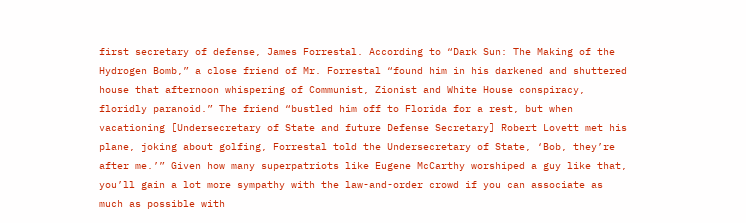first secretary of defense, James Forrestal. According to “Dark Sun: The Making of the Hydrogen Bomb,” a close friend of Mr. Forrestal “found him in his darkened and shuttered house that afternoon whispering of Communist, Zionist and White House conspiracy, floridly paranoid.” The friend “bustled him off to Florida for a rest, but when vacationing [Undersecretary of State and future Defense Secretary] Robert Lovett met his plane, joking about golfing, Forrestal told the Undersecretary of State, ‘Bob, they’re after me.’” Given how many superpatriots like Eugene McCarthy worshiped a guy like that, you’ll gain a lot more sympathy with the law-and-order crowd if you can associate as much as possible with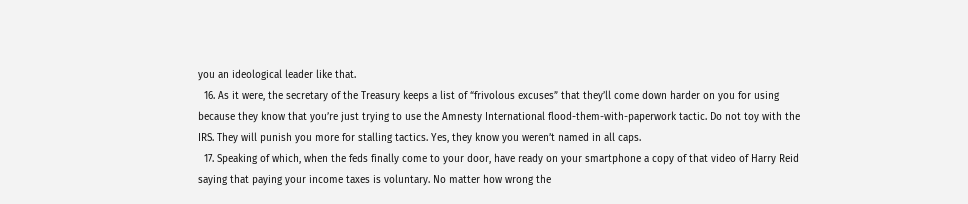you an ideological leader like that.
  16. As it were, the secretary of the Treasury keeps a list of “frivolous excuses” that they’ll come down harder on you for using because they know that you’re just trying to use the Amnesty International flood-them-with-paperwork tactic. Do not toy with the IRS. They will punish you more for stalling tactics. Yes, they know you weren’t named in all caps.
  17. Speaking of which, when the feds finally come to your door, have ready on your smartphone a copy of that video of Harry Reid saying that paying your income taxes is voluntary. No matter how wrong the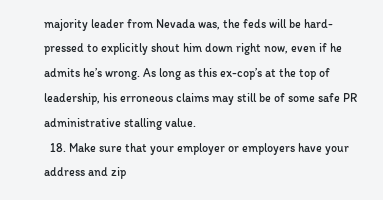majority leader from Nevada was, the feds will be hard-pressed to explicitly shout him down right now, even if he admits he’s wrong. As long as this ex-cop’s at the top of leadership, his erroneous claims may still be of some safe PR administrative stalling value.
  18. Make sure that your employer or employers have your address and zip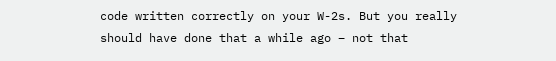code written correctly on your W-2s. But you really should have done that a while ago – not that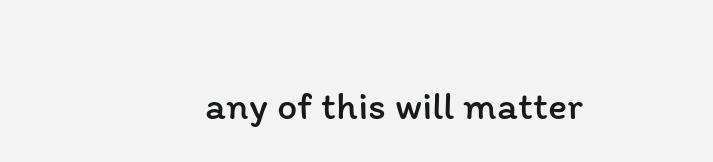any of this will matter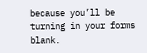because you’ll be turning in your forms blank.